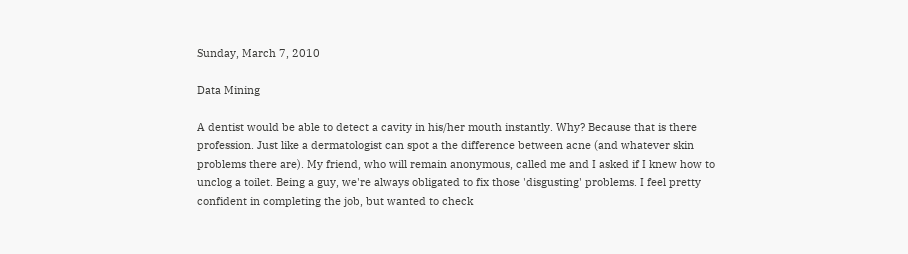Sunday, March 7, 2010

Data Mining

A dentist would be able to detect a cavity in his/her mouth instantly. Why? Because that is there profession. Just like a dermatologist can spot a the difference between acne (and whatever skin problems there are). My friend, who will remain anonymous, called me and I asked if I knew how to unclog a toilet. Being a guy, we're always obligated to fix those 'disgusting' problems. I feel pretty confident in completing the job, but wanted to check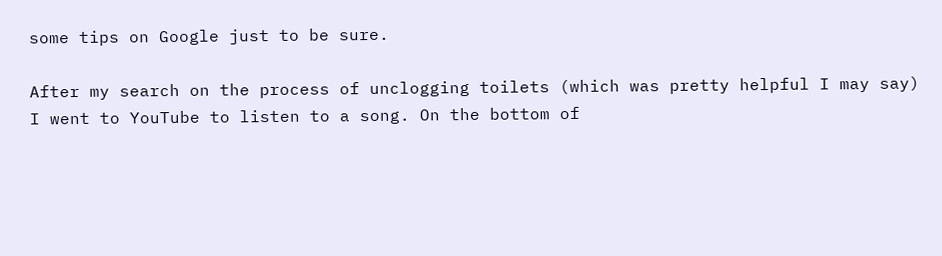some tips on Google just to be sure.

After my search on the process of unclogging toilets (which was pretty helpful I may say) I went to YouTube to listen to a song. On the bottom of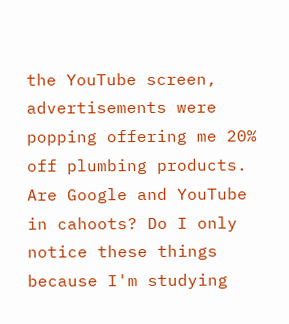the YouTube screen, advertisements were popping offering me 20% off plumbing products. Are Google and YouTube in cahoots? Do I only notice these things because I'm studying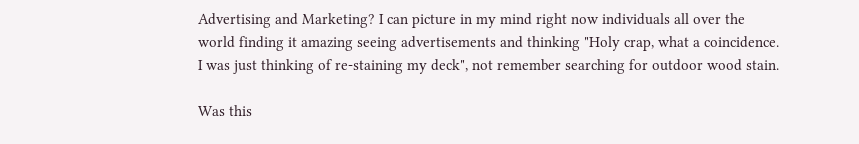Advertising and Marketing? I can picture in my mind right now individuals all over the world finding it amazing seeing advertisements and thinking "Holy crap, what a coincidence. I was just thinking of re-staining my deck", not remember searching for outdoor wood stain.

Was this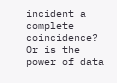incident a complete coincidence? Or is the power of data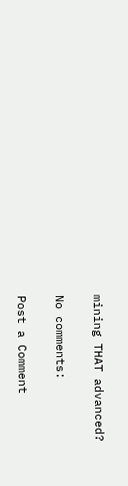mining THAT advanced?

No comments:

Post a Comment